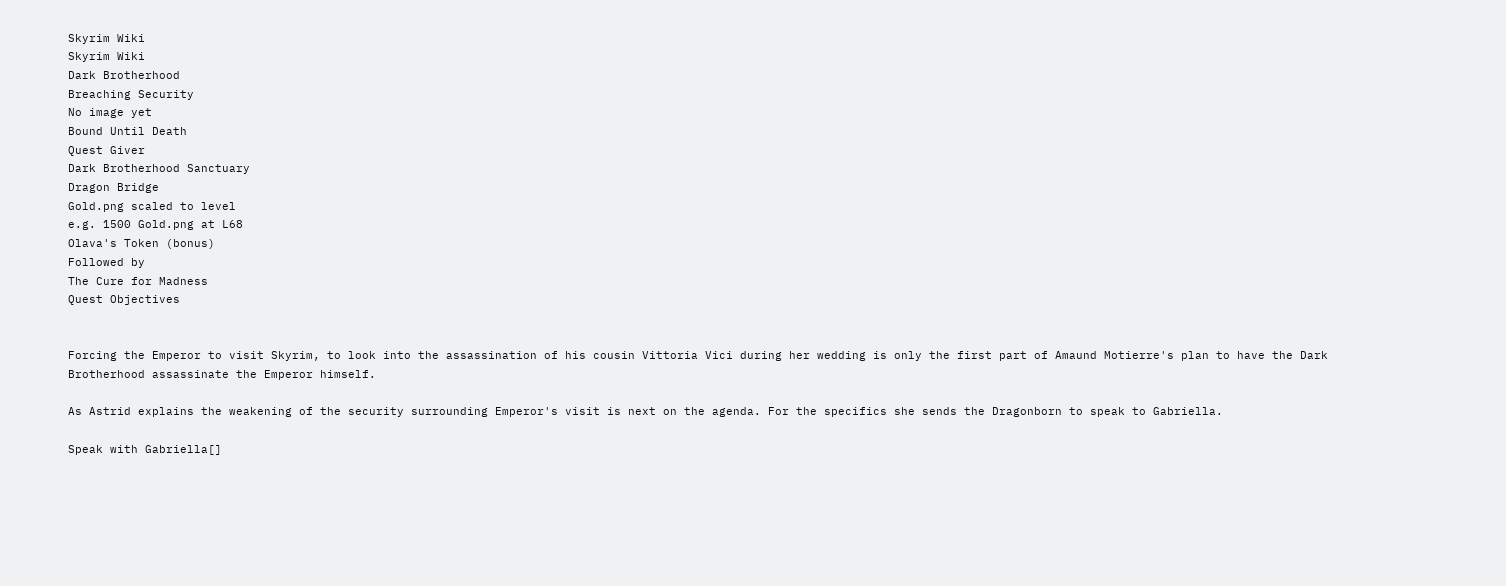Skyrim Wiki
Skyrim Wiki
Dark Brotherhood
Breaching Security
No image yet
Bound Until Death
Quest Giver
Dark Brotherhood Sanctuary
Dragon Bridge
Gold.png scaled to level
e.g. 1500 Gold.png at L68
Olava's Token (bonus)
Followed by
The Cure for Madness
Quest Objectives


Forcing the Emperor to visit Skyrim, to look into the assassination of his cousin Vittoria Vici during her wedding is only the first part of Amaund Motierre's plan to have the Dark Brotherhood assassinate the Emperor himself.

As Astrid explains the weakening of the security surrounding Emperor's visit is next on the agenda. For the specifics she sends the Dragonborn to speak to Gabriella.

Speak with Gabriella[]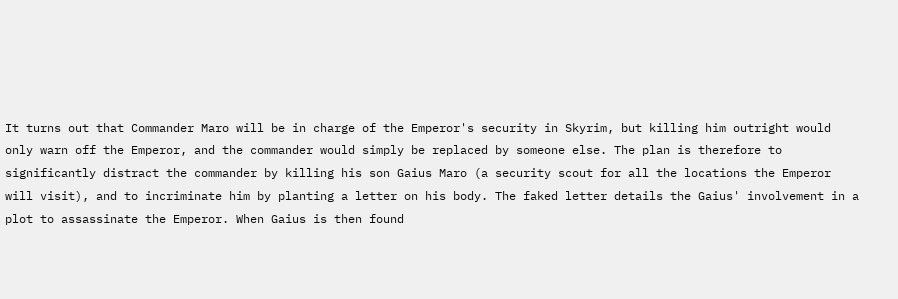It turns out that Commander Maro will be in charge of the Emperor's security in Skyrim, but killing him outright would only warn off the Emperor, and the commander would simply be replaced by someone else. The plan is therefore to significantly distract the commander by killing his son Gaius Maro (a security scout for all the locations the Emperor will visit), and to incriminate him by planting a letter on his body. The faked letter details the Gaius' involvement in a plot to assassinate the Emperor. When Gaius is then found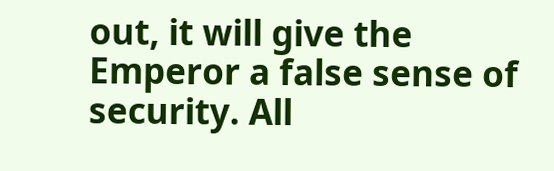out, it will give the Emperor a false sense of security. All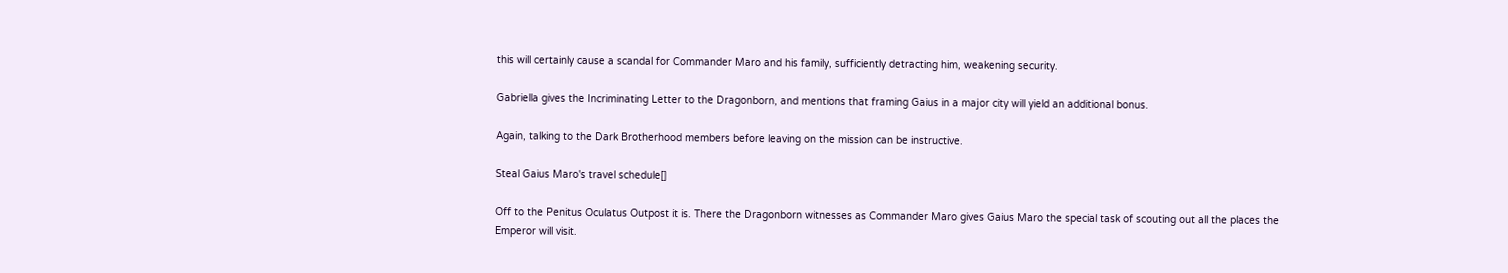this will certainly cause a scandal for Commander Maro and his family, sufficiently detracting him, weakening security.

Gabriella gives the Incriminating Letter to the Dragonborn, and mentions that framing Gaius in a major city will yield an additional bonus.

Again, talking to the Dark Brotherhood members before leaving on the mission can be instructive.

Steal Gaius Maro's travel schedule[]

Off to the Penitus Oculatus Outpost it is. There the Dragonborn witnesses as Commander Maro gives Gaius Maro the special task of scouting out all the places the Emperor will visit.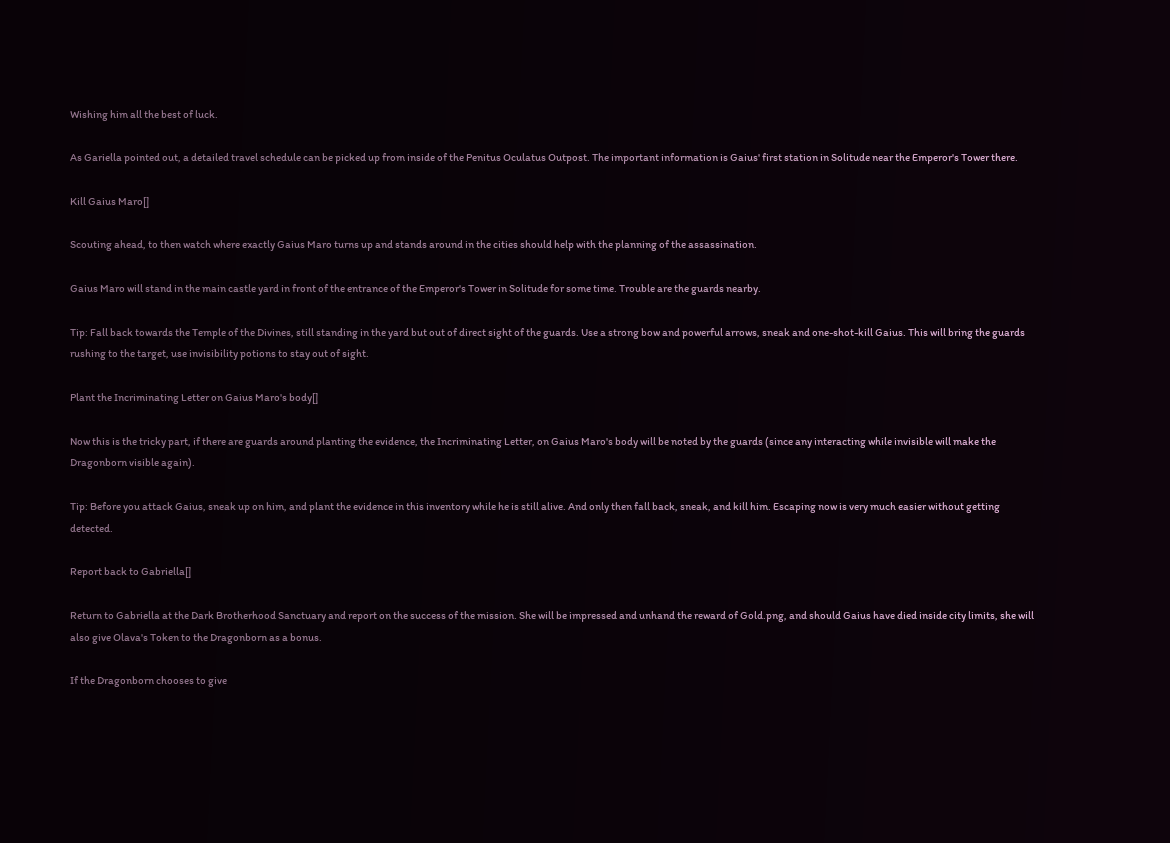Wishing him all the best of luck.

As Gariella pointed out, a detailed travel schedule can be picked up from inside of the Penitus Oculatus Outpost. The important information is Gaius' first station in Solitude near the Emperor's Tower there.

Kill Gaius Maro[]

Scouting ahead, to then watch where exactly Gaius Maro turns up and stands around in the cities should help with the planning of the assassination.

Gaius Maro will stand in the main castle yard in front of the entrance of the Emperor's Tower in Solitude for some time. Trouble are the guards nearby.

Tip: Fall back towards the Temple of the Divines, still standing in the yard but out of direct sight of the guards. Use a strong bow and powerful arrows, sneak and one-shot-kill Gaius. This will bring the guards rushing to the target, use invisibility potions to stay out of sight.

Plant the Incriminating Letter on Gaius Maro's body[]

Now this is the tricky part, if there are guards around planting the evidence, the Incriminating Letter, on Gaius Maro's body will be noted by the guards (since any interacting while invisible will make the Dragonborn visible again).

Tip: Before you attack Gaius, sneak up on him, and plant the evidence in this inventory while he is still alive. And only then fall back, sneak, and kill him. Escaping now is very much easier without getting detected.

Report back to Gabriella[]

Return to Gabriella at the Dark Brotherhood Sanctuary and report on the success of the mission. She will be impressed and unhand the reward of Gold.png, and should Gaius have died inside city limits, she will also give Olava's Token to the Dragonborn as a bonus.

If the Dragonborn chooses to give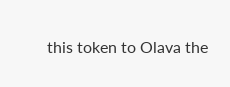this token to Olava the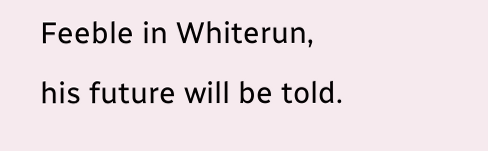Feeble in Whiterun, his future will be told.